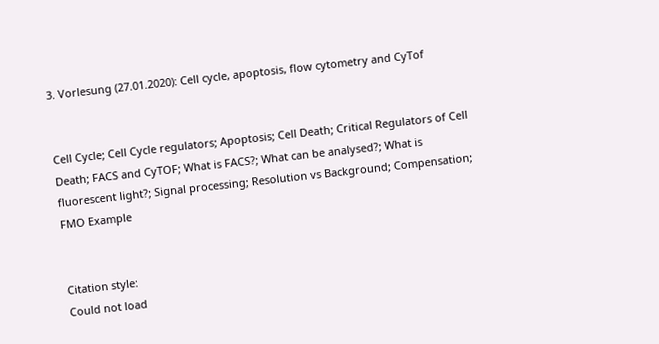3. Vorlesung (27.01.2020): Cell cycle, apoptosis, flow cytometry and CyTof


Cell Cycle; Cell Cycle regulators; Apoptosis; Cell Death; Critical Regulators of Cell Death; FACS and CyTOF; What is FACS?; What can be analysed?; What is fluorescent light?; Signal processing; Resolution vs Background; Compensation; FMO Example


Citation style:
Could not load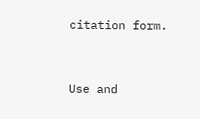citation form.


Use and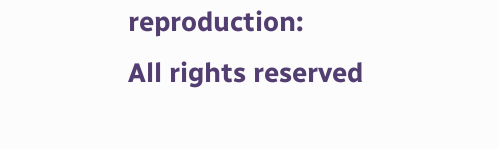reproduction:
All rights reserved